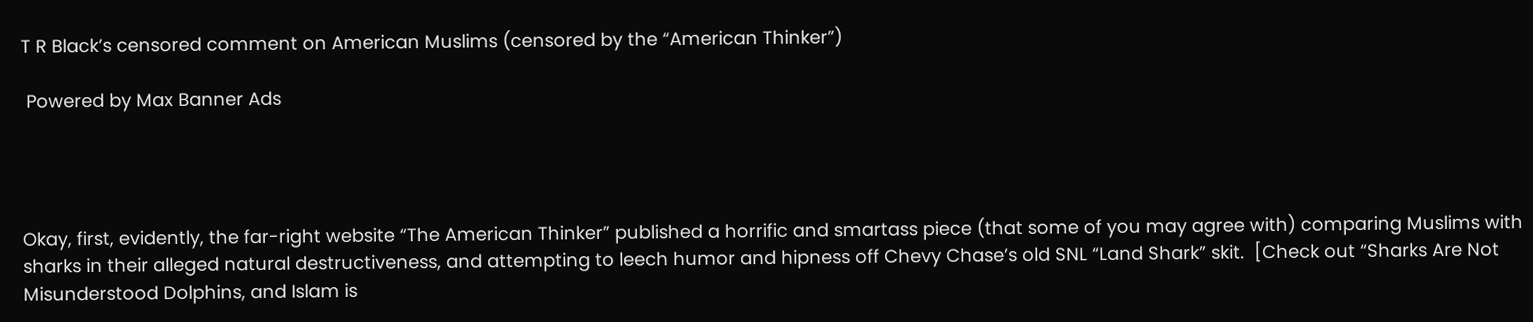T R Black’s censored comment on American Muslims (censored by the “American Thinker”)

 Powered by Max Banner Ads




Okay, first, evidently, the far-right website “The American Thinker” published a horrific and smartass piece (that some of you may agree with) comparing Muslims with sharks in their alleged natural destructiveness, and attempting to leech humor and hipness off Chevy Chase’s old SNL “Land Shark” skit.  [Check out “Sharks Are Not Misunderstood Dolphins, and Islam is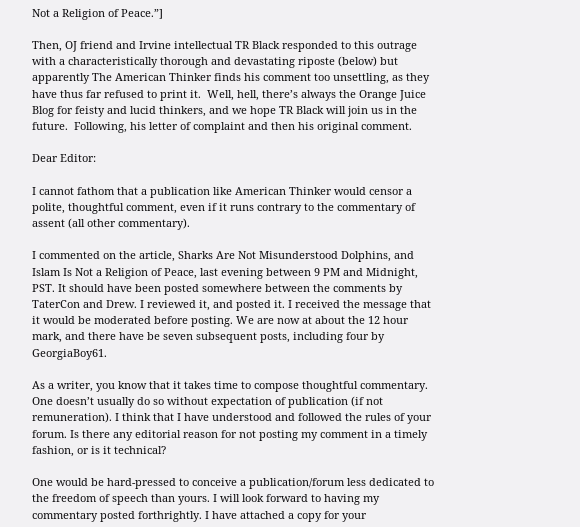Not a Religion of Peace.”]

Then, OJ friend and Irvine intellectual TR Black responded to this outrage with a characteristically thorough and devastating riposte (below) but apparently The American Thinker finds his comment too unsettling, as they have thus far refused to print it.  Well, hell, there’s always the Orange Juice Blog for feisty and lucid thinkers, and we hope TR Black will join us in the future.  Following, his letter of complaint and then his original comment.

Dear Editor:

I cannot fathom that a publication like American Thinker would censor a polite, thoughtful comment, even if it runs contrary to the commentary of assent (all other commentary).

I commented on the article, Sharks Are Not Misunderstood Dolphins, and Islam Is Not a Religion of Peace, last evening between 9 PM and Midnight, PST. It should have been posted somewhere between the comments by TaterCon and Drew. I reviewed it, and posted it. I received the message that it would be moderated before posting. We are now at about the 12 hour mark, and there have be seven subsequent posts, including four by GeorgiaBoy61.

As a writer, you know that it takes time to compose thoughtful commentary. One doesn’t usually do so without expectation of publication (if not remuneration). I think that I have understood and followed the rules of your forum. Is there any editorial reason for not posting my comment in a timely fashion, or is it technical?

One would be hard-pressed to conceive a publication/forum less dedicated to the freedom of speech than yours. I will look forward to having my commentary posted forthrightly. I have attached a copy for your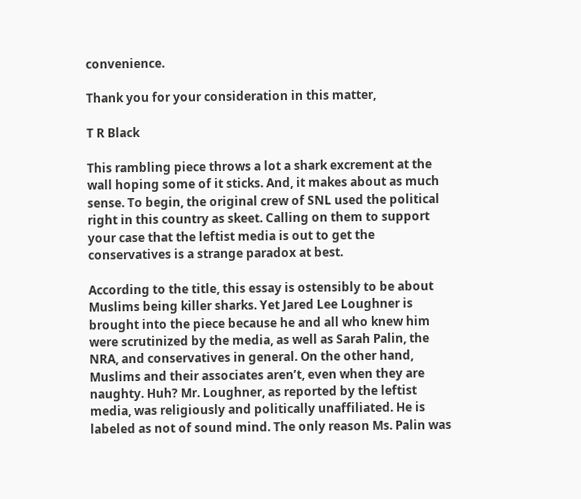convenience.

Thank you for your consideration in this matter,

T R Black

This rambling piece throws a lot a shark excrement at the wall hoping some of it sticks. And, it makes about as much sense. To begin, the original crew of SNL used the political right in this country as skeet. Calling on them to support your case that the leftist media is out to get the conservatives is a strange paradox at best.

According to the title, this essay is ostensibly to be about Muslims being killer sharks. Yet Jared Lee Loughner is brought into the piece because he and all who knew him were scrutinized by the media, as well as Sarah Palin, the NRA, and conservatives in general. On the other hand, Muslims and their associates aren’t, even when they are naughty. Huh? Mr. Loughner, as reported by the leftist media, was religiously and politically unaffiliated. He is labeled as not of sound mind. The only reason Ms. Palin was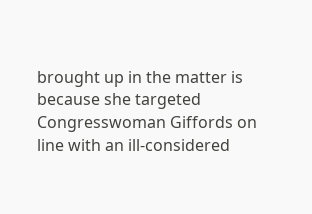brought up in the matter is because she targeted Congresswoman Giffords on line with an ill-considered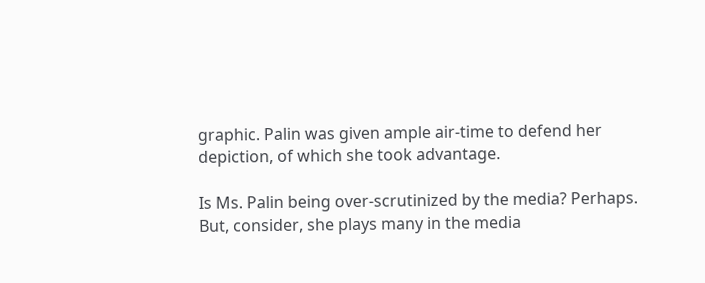graphic. Palin was given ample air-time to defend her depiction, of which she took advantage.

Is Ms. Palin being over-scrutinized by the media? Perhaps. But, consider, she plays many in the media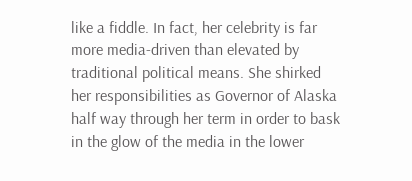like a fiddle. In fact, her celebrity is far more media-driven than elevated by traditional political means. She shirked her responsibilities as Governor of Alaska half way through her term in order to bask in the glow of the media in the lower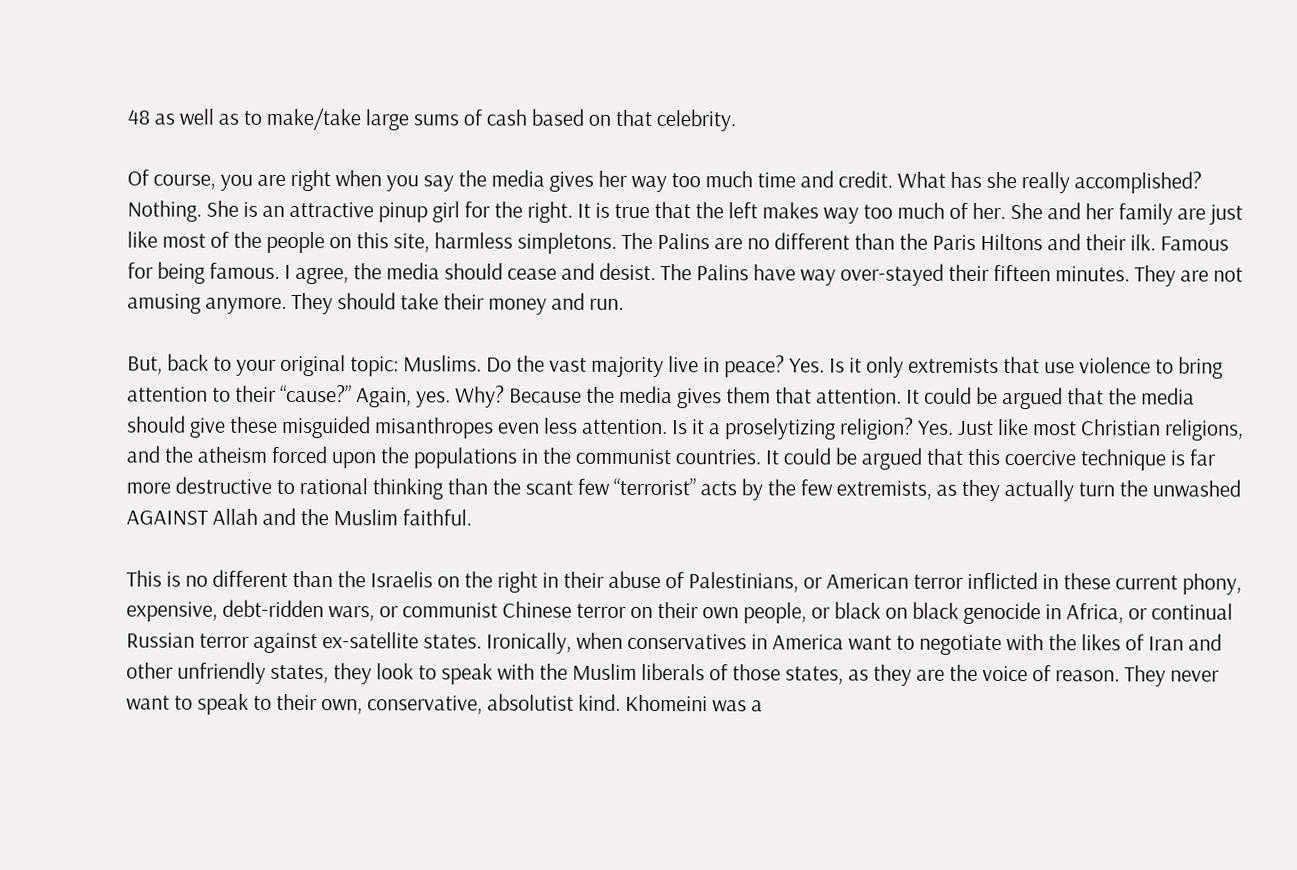48 as well as to make/take large sums of cash based on that celebrity.

Of course, you are right when you say the media gives her way too much time and credit. What has she really accomplished? Nothing. She is an attractive pinup girl for the right. It is true that the left makes way too much of her. She and her family are just like most of the people on this site, harmless simpletons. The Palins are no different than the Paris Hiltons and their ilk. Famous for being famous. I agree, the media should cease and desist. The Palins have way over-stayed their fifteen minutes. They are not amusing anymore. They should take their money and run.

But, back to your original topic: Muslims. Do the vast majority live in peace? Yes. Is it only extremists that use violence to bring attention to their “cause?” Again, yes. Why? Because the media gives them that attention. It could be argued that the media should give these misguided misanthropes even less attention. Is it a proselytizing religion? Yes. Just like most Christian religions, and the atheism forced upon the populations in the communist countries. It could be argued that this coercive technique is far more destructive to rational thinking than the scant few “terrorist” acts by the few extremists, as they actually turn the unwashed AGAINST Allah and the Muslim faithful.

This is no different than the Israelis on the right in their abuse of Palestinians, or American terror inflicted in these current phony, expensive, debt-ridden wars, or communist Chinese terror on their own people, or black on black genocide in Africa, or continual Russian terror against ex-satellite states. Ironically, when conservatives in America want to negotiate with the likes of Iran and other unfriendly states, they look to speak with the Muslim liberals of those states, as they are the voice of reason. They never want to speak to their own, conservative, absolutist kind. Khomeini was a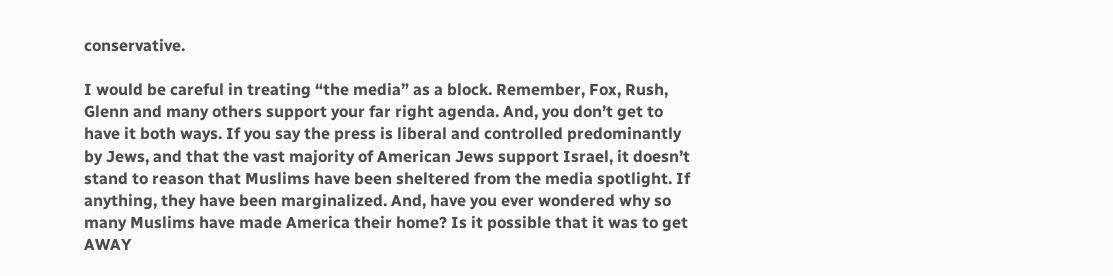conservative.

I would be careful in treating “the media” as a block. Remember, Fox, Rush, Glenn and many others support your far right agenda. And, you don’t get to have it both ways. If you say the press is liberal and controlled predominantly by Jews, and that the vast majority of American Jews support Israel, it doesn’t stand to reason that Muslims have been sheltered from the media spotlight. If anything, they have been marginalized. And, have you ever wondered why so many Muslims have made America their home? Is it possible that it was to get AWAY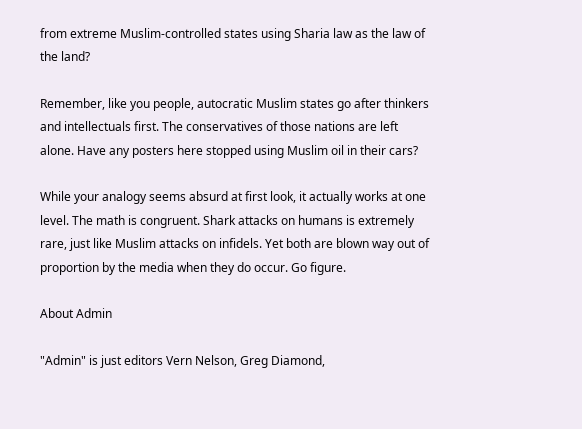from extreme Muslim-controlled states using Sharia law as the law of the land?

Remember, like you people, autocratic Muslim states go after thinkers and intellectuals first. The conservatives of those nations are left alone. Have any posters here stopped using Muslim oil in their cars?

While your analogy seems absurd at first look, it actually works at one level. The math is congruent. Shark attacks on humans is extremely rare, just like Muslim attacks on infidels. Yet both are blown way out of proportion by the media when they do occur. Go figure.

About Admin

"Admin" is just editors Vern Nelson, Greg Diamond,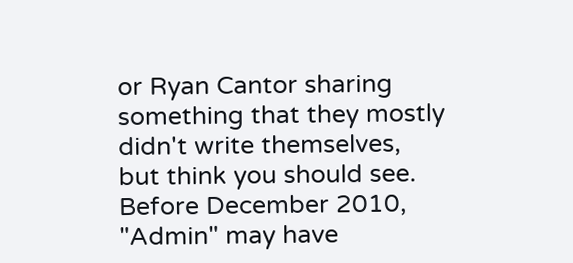or Ryan Cantor sharing something that they mostly didn't write themselves, but think you should see. Before December 2010, "Admin" may have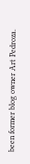been former blog owner Art Pedroza.